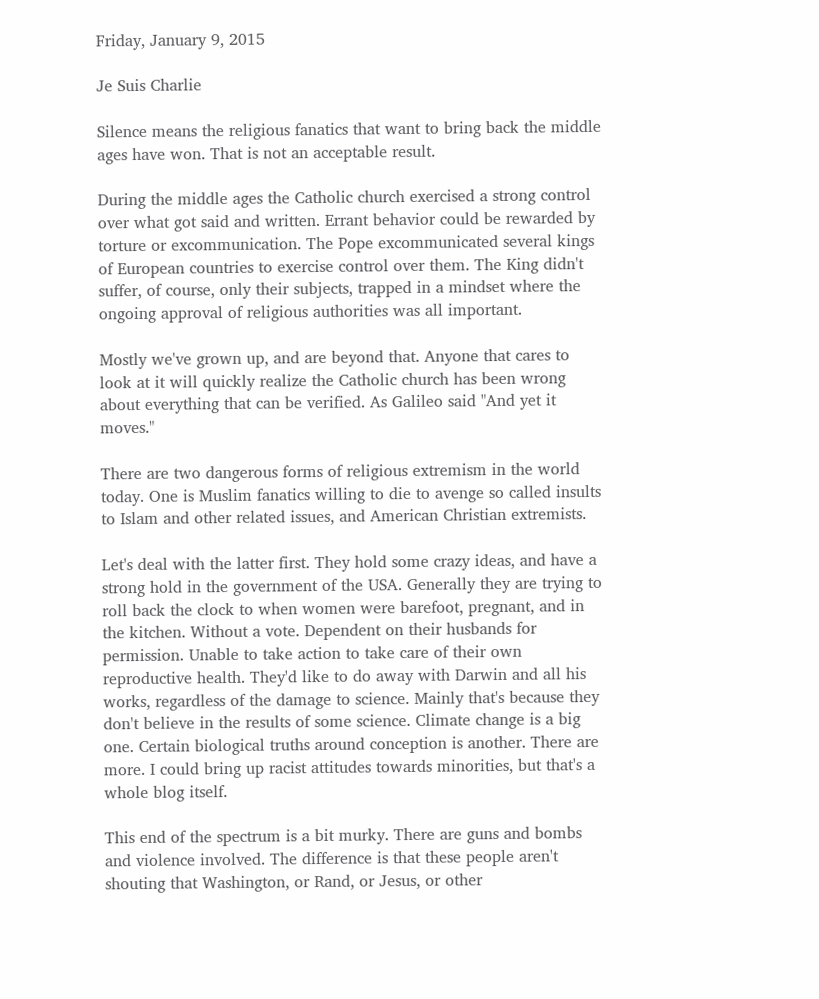Friday, January 9, 2015

Je Suis Charlie

Silence means the religious fanatics that want to bring back the middle ages have won. That is not an acceptable result.

During the middle ages the Catholic church exercised a strong control over what got said and written. Errant behavior could be rewarded by torture or excommunication. The Pope excommunicated several kings of European countries to exercise control over them. The King didn't suffer, of course, only their subjects, trapped in a mindset where the ongoing approval of religious authorities was all important.

Mostly we've grown up, and are beyond that. Anyone that cares to look at it will quickly realize the Catholic church has been wrong about everything that can be verified. As Galileo said "And yet it moves."

There are two dangerous forms of religious extremism in the world today. One is Muslim fanatics willing to die to avenge so called insults to Islam and other related issues, and American Christian extremists.

Let's deal with the latter first. They hold some crazy ideas, and have a strong hold in the government of the USA. Generally they are trying to roll back the clock to when women were barefoot, pregnant, and in the kitchen. Without a vote. Dependent on their husbands for permission. Unable to take action to take care of their own reproductive health. They'd like to do away with Darwin and all his works, regardless of the damage to science. Mainly that's because they don't believe in the results of some science. Climate change is a big one. Certain biological truths around conception is another. There are more. I could bring up racist attitudes towards minorities, but that's a whole blog itself.

This end of the spectrum is a bit murky. There are guns and bombs and violence involved. The difference is that these people aren't shouting that Washington, or Rand, or Jesus, or other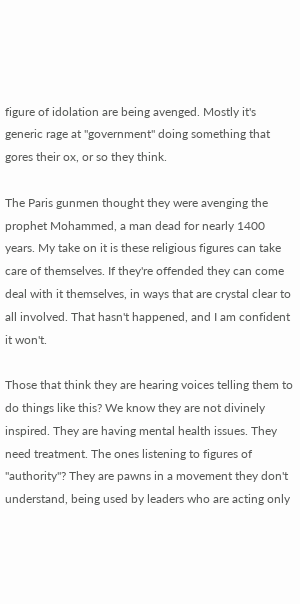figure of idolation are being avenged. Mostly it's generic rage at "government" doing something that gores their ox, or so they think.

The Paris gunmen thought they were avenging the prophet Mohammed, a man dead for nearly 1400 years. My take on it is these religious figures can take care of themselves. If they're offended they can come deal with it themselves, in ways that are crystal clear to all involved. That hasn't happened, and I am confident it won't.

Those that think they are hearing voices telling them to do things like this? We know they are not divinely inspired. They are having mental health issues. They need treatment. The ones listening to figures of "authority"? They are pawns in a movement they don't understand, being used by leaders who are acting only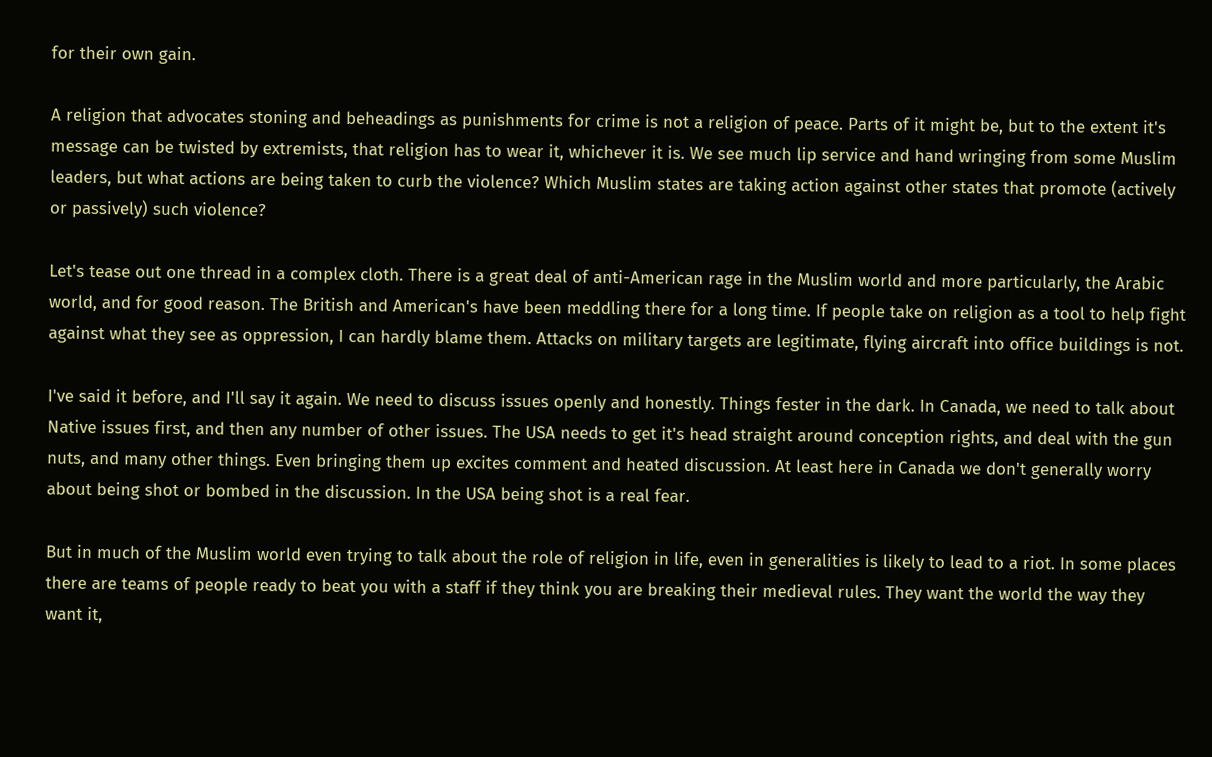for their own gain.

A religion that advocates stoning and beheadings as punishments for crime is not a religion of peace. Parts of it might be, but to the extent it's message can be twisted by extremists, that religion has to wear it, whichever it is. We see much lip service and hand wringing from some Muslim leaders, but what actions are being taken to curb the violence? Which Muslim states are taking action against other states that promote (actively or passively) such violence?

Let's tease out one thread in a complex cloth. There is a great deal of anti-American rage in the Muslim world and more particularly, the Arabic world, and for good reason. The British and American's have been meddling there for a long time. If people take on religion as a tool to help fight against what they see as oppression, I can hardly blame them. Attacks on military targets are legitimate, flying aircraft into office buildings is not.

I've said it before, and I'll say it again. We need to discuss issues openly and honestly. Things fester in the dark. In Canada, we need to talk about Native issues first, and then any number of other issues. The USA needs to get it's head straight around conception rights, and deal with the gun nuts, and many other things. Even bringing them up excites comment and heated discussion. At least here in Canada we don't generally worry about being shot or bombed in the discussion. In the USA being shot is a real fear.

But in much of the Muslim world even trying to talk about the role of religion in life, even in generalities is likely to lead to a riot. In some places there are teams of people ready to beat you with a staff if they think you are breaking their medieval rules. They want the world the way they want it,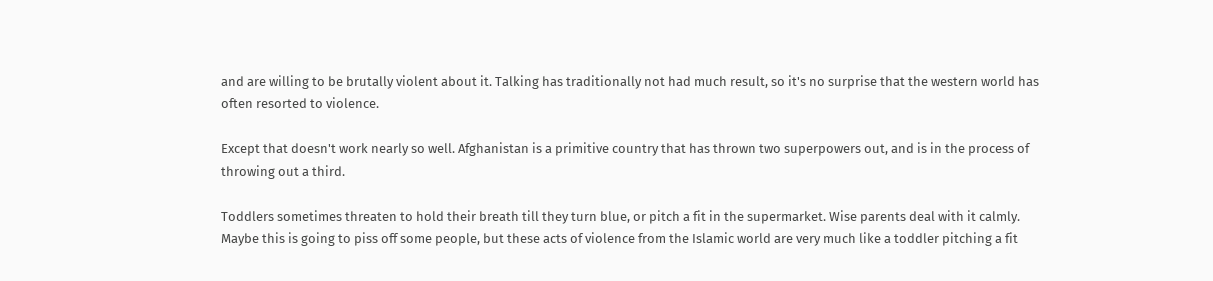and are willing to be brutally violent about it. Talking has traditionally not had much result, so it's no surprise that the western world has often resorted to violence.

Except that doesn't work nearly so well. Afghanistan is a primitive country that has thrown two superpowers out, and is in the process of throwing out a third.

Toddlers sometimes threaten to hold their breath till they turn blue, or pitch a fit in the supermarket. Wise parents deal with it calmly. Maybe this is going to piss off some people, but these acts of violence from the Islamic world are very much like a toddler pitching a fit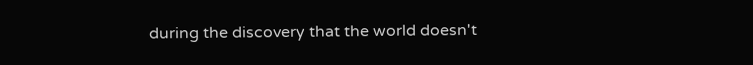during the discovery that the world doesn't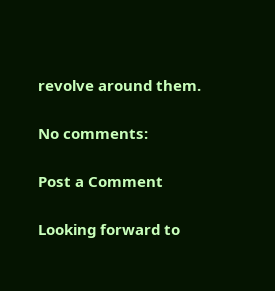revolve around them.

No comments:

Post a Comment

Looking forward to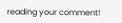reading your comment!